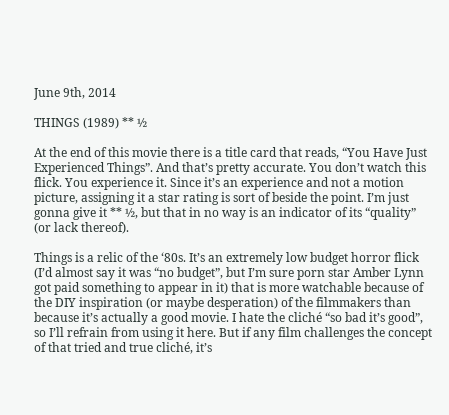June 9th, 2014

THINGS (1989) ** ½

At the end of this movie there is a title card that reads, “You Have Just Experienced Things”. And that’s pretty accurate. You don’t watch this flick. You experience it. Since it’s an experience and not a motion picture, assigning it a star rating is sort of beside the point. I’m just gonna give it ** ½, but that in no way is an indicator of its “quality” (or lack thereof).

Things is a relic of the ‘80s. It’s an extremely low budget horror flick (I’d almost say it was “no budget”, but I’m sure porn star Amber Lynn got paid something to appear in it) that is more watchable because of the DIY inspiration (or maybe desperation) of the filmmakers than because it’s actually a good movie. I hate the cliché “so bad it’s good”, so I’ll refrain from using it here. But if any film challenges the concept of that tried and true cliché, it’s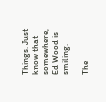Things. Just know that somewhere, Ed Wood is smiling.

The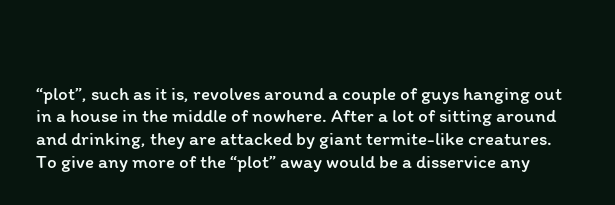“plot”, such as it is, revolves around a couple of guys hanging out in a house in the middle of nowhere. After a lot of sitting around and drinking, they are attacked by giant termite-like creatures. To give any more of the “plot” away would be a disservice any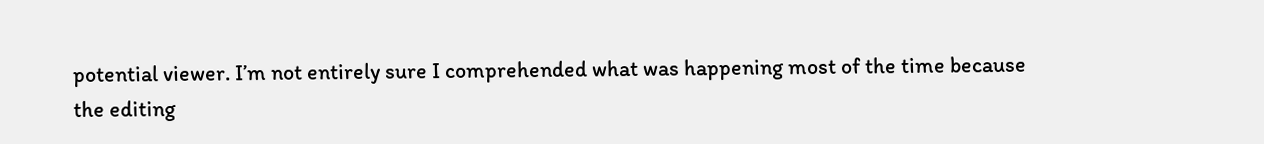potential viewer. I’m not entirely sure I comprehended what was happening most of the time because the editing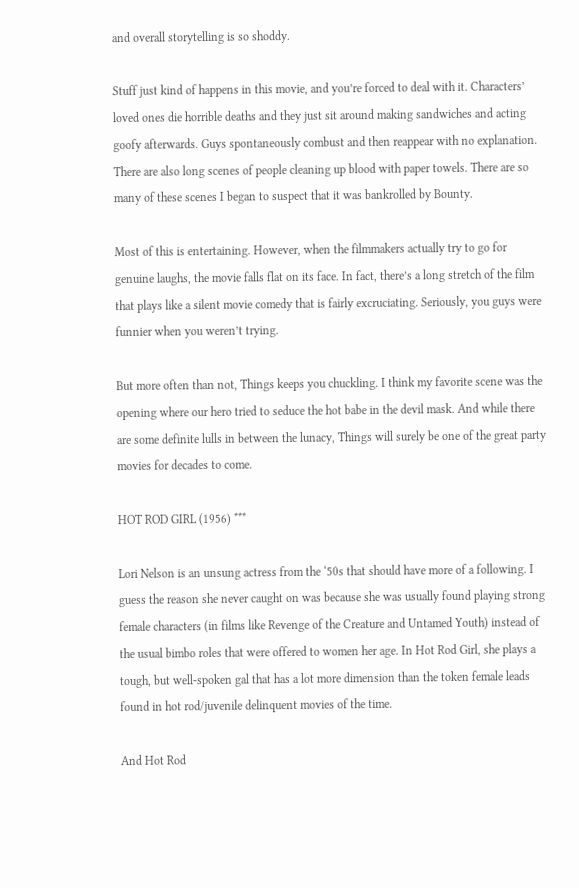and overall storytelling is so shoddy.

Stuff just kind of happens in this movie, and you’re forced to deal with it. Characters’ loved ones die horrible deaths and they just sit around making sandwiches and acting goofy afterwards. Guys spontaneously combust and then reappear with no explanation. There are also long scenes of people cleaning up blood with paper towels. There are so many of these scenes I began to suspect that it was bankrolled by Bounty.

Most of this is entertaining. However, when the filmmakers actually try to go for genuine laughs, the movie falls flat on its face. In fact, there’s a long stretch of the film that plays like a silent movie comedy that is fairly excruciating. Seriously, you guys were funnier when you weren’t trying.

But more often than not, Things keeps you chuckling. I think my favorite scene was the opening where our hero tried to seduce the hot babe in the devil mask. And while there are some definite lulls in between the lunacy, Things will surely be one of the great party movies for decades to come.

HOT ROD GIRL (1956) ***

Lori Nelson is an unsung actress from the ‘50s that should have more of a following. I guess the reason she never caught on was because she was usually found playing strong female characters (in films like Revenge of the Creature and Untamed Youth) instead of the usual bimbo roles that were offered to women her age. In Hot Rod Girl, she plays a tough, but well-spoken gal that has a lot more dimension than the token female leads found in hot rod/juvenile delinquent movies of the time.

And Hot Rod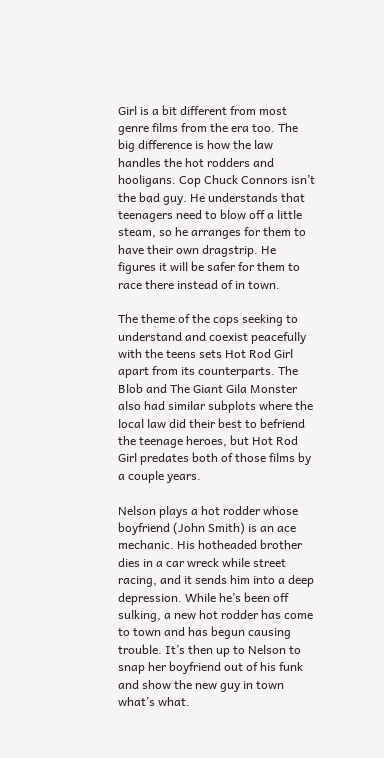Girl is a bit different from most genre films from the era too. The big difference is how the law handles the hot rodders and hooligans. Cop Chuck Connors isn’t the bad guy. He understands that teenagers need to blow off a little steam, so he arranges for them to have their own dragstrip. He figures it will be safer for them to race there instead of in town.

The theme of the cops seeking to understand and coexist peacefully with the teens sets Hot Rod Girl apart from its counterparts. The Blob and The Giant Gila Monster also had similar subplots where the local law did their best to befriend the teenage heroes, but Hot Rod Girl predates both of those films by a couple years.

Nelson plays a hot rodder whose boyfriend (John Smith) is an ace mechanic. His hotheaded brother dies in a car wreck while street racing, and it sends him into a deep depression. While he’s been off sulking, a new hot rodder has come to town and has begun causing trouble. It’s then up to Nelson to snap her boyfriend out of his funk and show the new guy in town what’s what.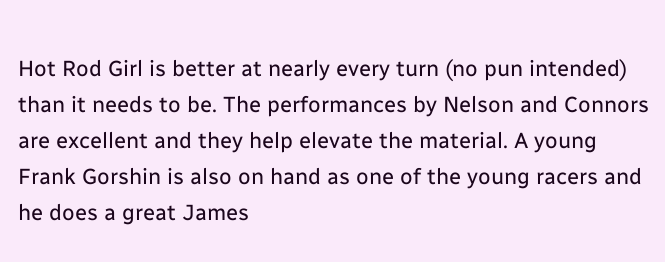Hot Rod Girl is better at nearly every turn (no pun intended) than it needs to be. The performances by Nelson and Connors are excellent and they help elevate the material. A young Frank Gorshin is also on hand as one of the young racers and he does a great James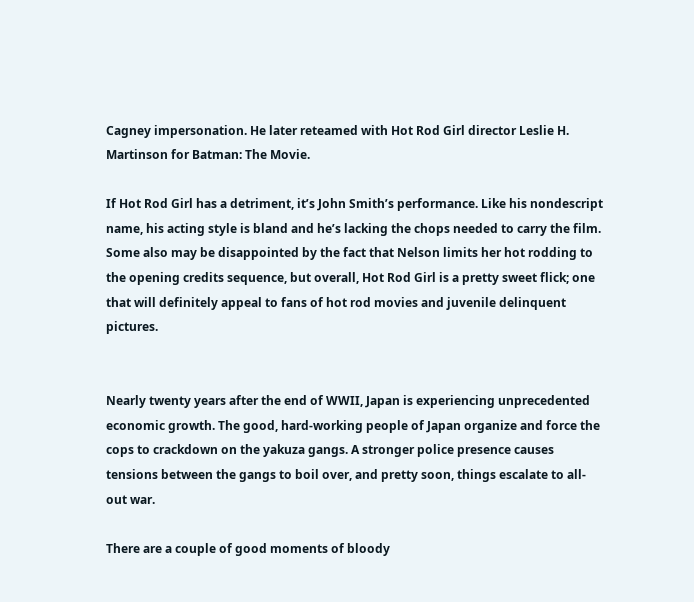Cagney impersonation. He later reteamed with Hot Rod Girl director Leslie H. Martinson for Batman: The Movie.

If Hot Rod Girl has a detriment, it’s John Smith’s performance. Like his nondescript name, his acting style is bland and he’s lacking the chops needed to carry the film. Some also may be disappointed by the fact that Nelson limits her hot rodding to the opening credits sequence, but overall, Hot Rod Girl is a pretty sweet flick; one that will definitely appeal to fans of hot rod movies and juvenile delinquent pictures.


Nearly twenty years after the end of WWII, Japan is experiencing unprecedented economic growth. The good, hard-working people of Japan organize and force the cops to crackdown on the yakuza gangs. A stronger police presence causes tensions between the gangs to boil over, and pretty soon, things escalate to all-out war.

There are a couple of good moments of bloody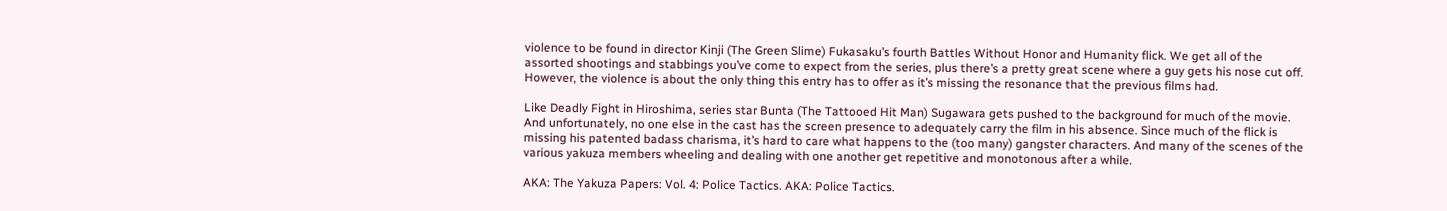violence to be found in director Kinji (The Green Slime) Fukasaku’s fourth Battles Without Honor and Humanity flick. We get all of the assorted shootings and stabbings you’ve come to expect from the series, plus there’s a pretty great scene where a guy gets his nose cut off. However, the violence is about the only thing this entry has to offer as it’s missing the resonance that the previous films had.

Like Deadly Fight in Hiroshima, series star Bunta (The Tattooed Hit Man) Sugawara gets pushed to the background for much of the movie. And unfortunately, no one else in the cast has the screen presence to adequately carry the film in his absence. Since much of the flick is missing his patented badass charisma, it’s hard to care what happens to the (too many) gangster characters. And many of the scenes of the various yakuza members wheeling and dealing with one another get repetitive and monotonous after a while.

AKA: The Yakuza Papers: Vol. 4: Police Tactics. AKA: Police Tactics.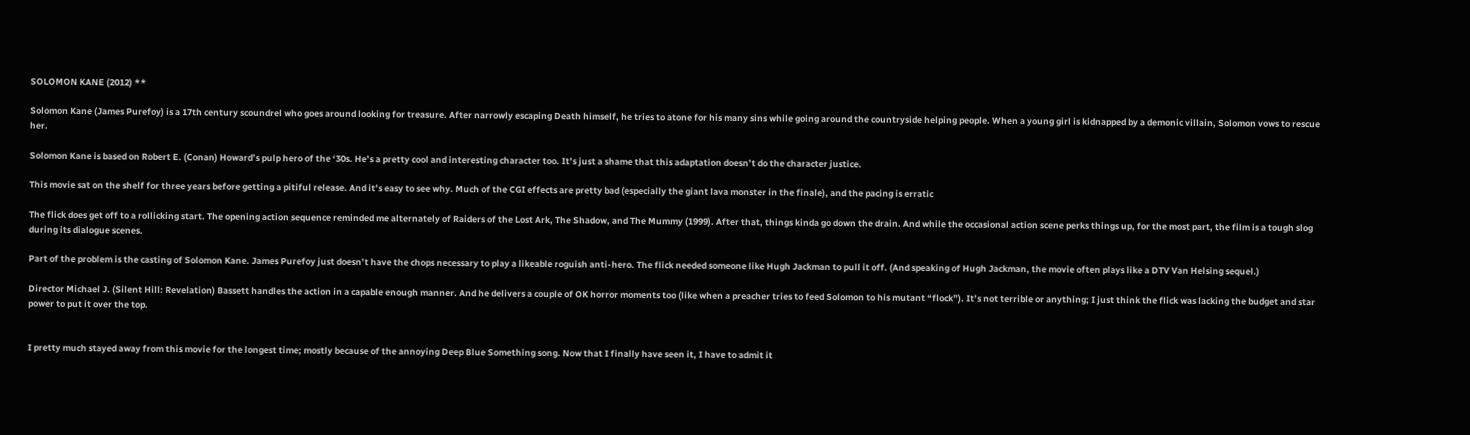SOLOMON KANE (2012) **

Solomon Kane (James Purefoy) is a 17th century scoundrel who goes around looking for treasure. After narrowly escaping Death himself, he tries to atone for his many sins while going around the countryside helping people. When a young girl is kidnapped by a demonic villain, Solomon vows to rescue her.

Solomon Kane is based on Robert E. (Conan) Howard’s pulp hero of the ‘30s. He’s a pretty cool and interesting character too. It’s just a shame that this adaptation doesn’t do the character justice.

This movie sat on the shelf for three years before getting a pitiful release. And it’s easy to see why. Much of the CGI effects are pretty bad (especially the giant lava monster in the finale), and the pacing is erratic

The flick does get off to a rollicking start. The opening action sequence reminded me alternately of Raiders of the Lost Ark, The Shadow, and The Mummy (1999). After that, things kinda go down the drain. And while the occasional action scene perks things up, for the most part, the film is a tough slog during its dialogue scenes.

Part of the problem is the casting of Solomon Kane. James Purefoy just doesn’t have the chops necessary to play a likeable roguish anti-hero. The flick needed someone like Hugh Jackman to pull it off. (And speaking of Hugh Jackman, the movie often plays like a DTV Van Helsing sequel.)

Director Michael J. (Silent Hill: Revelation) Bassett handles the action in a capable enough manner. And he delivers a couple of OK horror moments too (like when a preacher tries to feed Solomon to his mutant “flock”). It’s not terrible or anything; I just think the flick was lacking the budget and star power to put it over the top.


I pretty much stayed away from this movie for the longest time; mostly because of the annoying Deep Blue Something song. Now that I finally have seen it, I have to admit it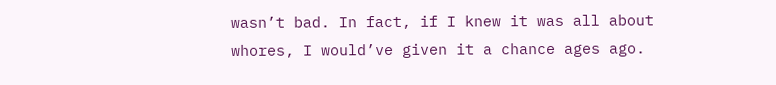wasn’t bad. In fact, if I knew it was all about whores, I would’ve given it a chance ages ago.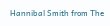Hannibal Smith from The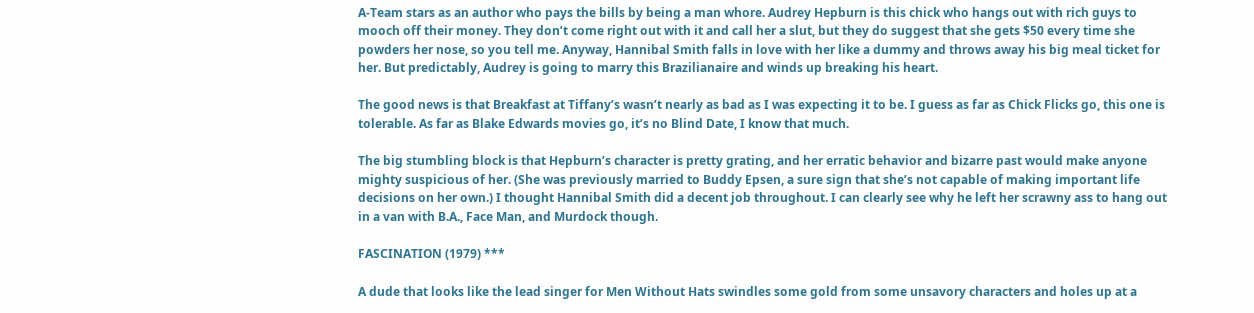A-Team stars as an author who pays the bills by being a man whore. Audrey Hepburn is this chick who hangs out with rich guys to mooch off their money. They don’t come right out with it and call her a slut, but they do suggest that she gets $50 every time she powders her nose, so you tell me. Anyway, Hannibal Smith falls in love with her like a dummy and throws away his big meal ticket for her. But predictably, Audrey is going to marry this Brazilianaire and winds up breaking his heart.

The good news is that Breakfast at Tiffany’s wasn’t nearly as bad as I was expecting it to be. I guess as far as Chick Flicks go, this one is tolerable. As far as Blake Edwards movies go, it’s no Blind Date, I know that much.

The big stumbling block is that Hepburn’s character is pretty grating, and her erratic behavior and bizarre past would make anyone mighty suspicious of her. (She was previously married to Buddy Epsen, a sure sign that she’s not capable of making important life decisions on her own.) I thought Hannibal Smith did a decent job throughout. I can clearly see why he left her scrawny ass to hang out in a van with B.A., Face Man, and Murdock though.

FASCINATION (1979) ***

A dude that looks like the lead singer for Men Without Hats swindles some gold from some unsavory characters and holes up at a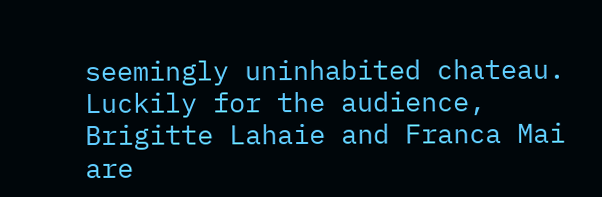seemingly uninhabited chateau. Luckily for the audience, Brigitte Lahaie and Franca Mai are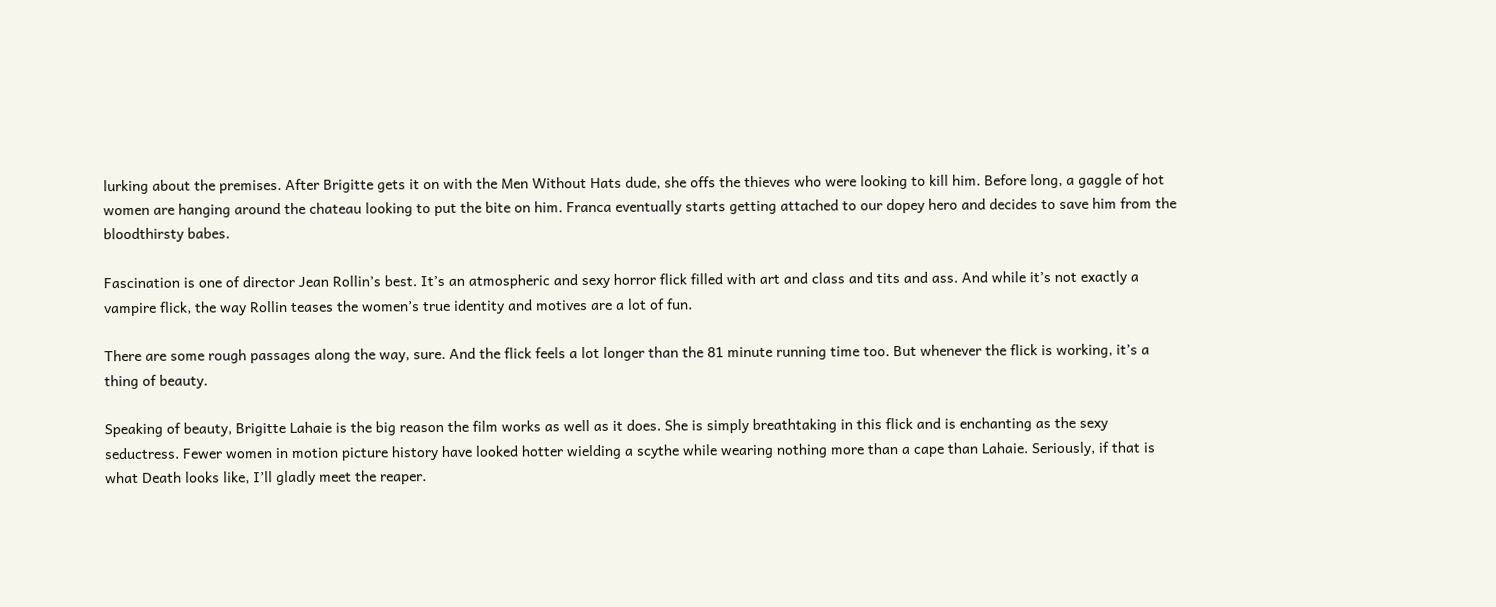lurking about the premises. After Brigitte gets it on with the Men Without Hats dude, she offs the thieves who were looking to kill him. Before long, a gaggle of hot women are hanging around the chateau looking to put the bite on him. Franca eventually starts getting attached to our dopey hero and decides to save him from the bloodthirsty babes.

Fascination is one of director Jean Rollin’s best. It’s an atmospheric and sexy horror flick filled with art and class and tits and ass. And while it’s not exactly a vampire flick, the way Rollin teases the women’s true identity and motives are a lot of fun.

There are some rough passages along the way, sure. And the flick feels a lot longer than the 81 minute running time too. But whenever the flick is working, it’s a thing of beauty.

Speaking of beauty, Brigitte Lahaie is the big reason the film works as well as it does. She is simply breathtaking in this flick and is enchanting as the sexy seductress. Fewer women in motion picture history have looked hotter wielding a scythe while wearing nothing more than a cape than Lahaie. Seriously, if that is what Death looks like, I’ll gladly meet the reaper.